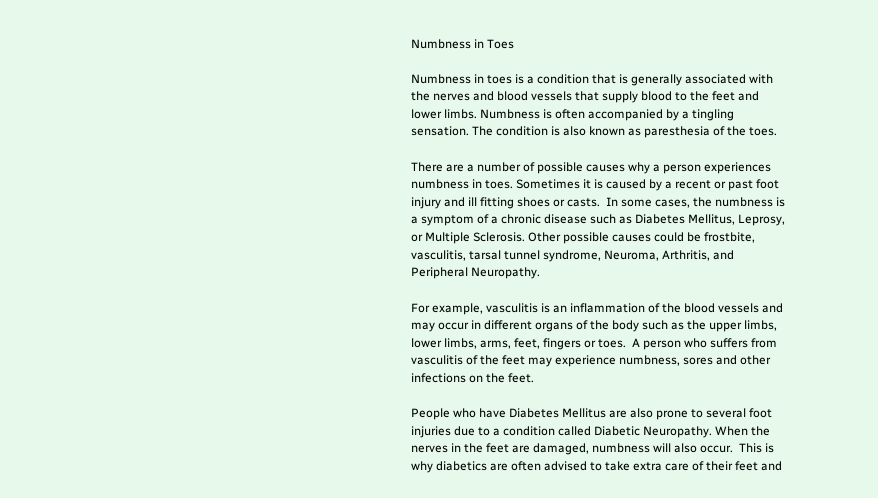Numbness in Toes

Numbness in toes is a condition that is generally associated with the nerves and blood vessels that supply blood to the feet and lower limbs. Numbness is often accompanied by a tingling sensation. The condition is also known as paresthesia of the toes.

There are a number of possible causes why a person experiences numbness in toes. Sometimes it is caused by a recent or past foot injury and ill fitting shoes or casts.  In some cases, the numbness is a symptom of a chronic disease such as Diabetes Mellitus, Leprosy, or Multiple Sclerosis. Other possible causes could be frostbite, vasculitis, tarsal tunnel syndrome, Neuroma, Arthritis, and Peripheral Neuropathy.

For example, vasculitis is an inflammation of the blood vessels and may occur in different organs of the body such as the upper limbs, lower limbs, arms, feet, fingers or toes.  A person who suffers from vasculitis of the feet may experience numbness, sores and other infections on the feet.

People who have Diabetes Mellitus are also prone to several foot injuries due to a condition called Diabetic Neuropathy. When the nerves in the feet are damaged, numbness will also occur.  This is why diabetics are often advised to take extra care of their feet and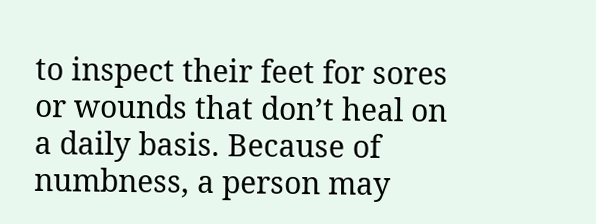to inspect their feet for sores or wounds that don’t heal on a daily basis. Because of numbness, a person may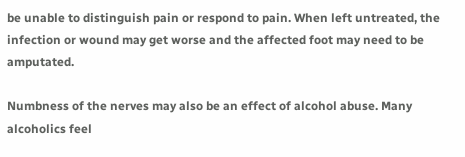be unable to distinguish pain or respond to pain. When left untreated, the infection or wound may get worse and the affected foot may need to be amputated.

Numbness of the nerves may also be an effect of alcohol abuse. Many alcoholics feel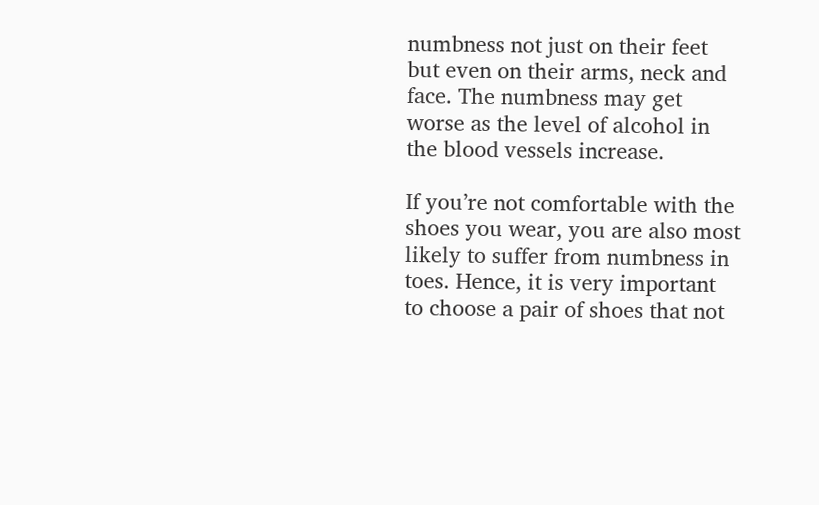numbness not just on their feet but even on their arms, neck and face. The numbness may get worse as the level of alcohol in the blood vessels increase.

If you’re not comfortable with the shoes you wear, you are also most likely to suffer from numbness in toes. Hence, it is very important to choose a pair of shoes that not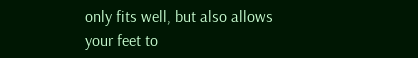only fits well, but also allows your feet to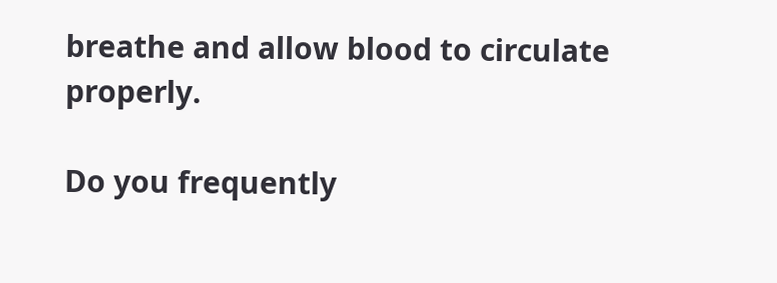breathe and allow blood to circulate properly.

Do you frequently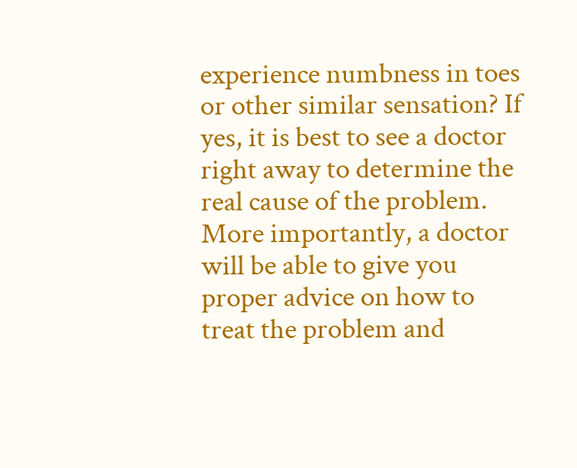experience numbness in toes or other similar sensation? If yes, it is best to see a doctor right away to determine the real cause of the problem. More importantly, a doctor will be able to give you proper advice on how to treat the problem and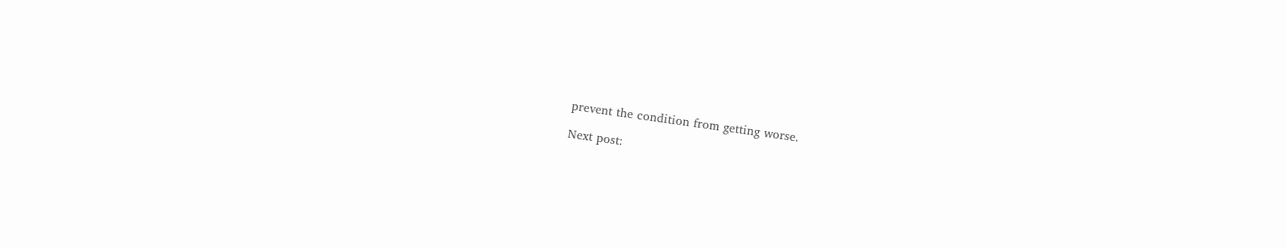prevent the condition from getting worse.

Next post: